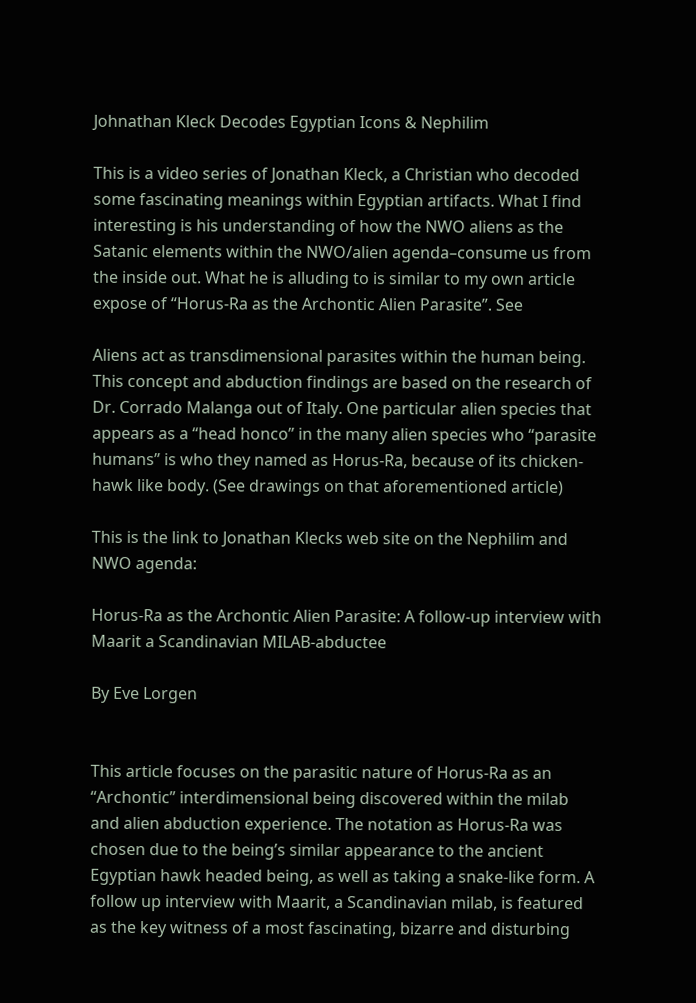Johnathan Kleck Decodes Egyptian Icons & Nephilim

This is a video series of Jonathan Kleck, a Christian who decoded some fascinating meanings within Egyptian artifacts. What I find interesting is his understanding of how the NWO aliens as the Satanic elements within the NWO/alien agenda–consume us from the inside out. What he is alluding to is similar to my own article expose of “Horus-Ra as the Archontic Alien Parasite”. See

Aliens act as transdimensional parasites within the human being. This concept and abduction findings are based on the research of Dr. Corrado Malanga out of Italy. One particular alien species that appears as a “head honco” in the many alien species who “parasite humans” is who they named as Horus-Ra, because of its chicken-hawk like body. (See drawings on that aforementioned article)

This is the link to Jonathan Klecks web site on the Nephilim and NWO agenda:

Horus-Ra as the Archontic Alien Parasite: A follow-up interview with Maarit a Scandinavian MILAB-abductee

By Eve Lorgen


This article focuses on the parasitic nature of Horus-Ra as an “Archontic” interdimensional being discovered within the milab and alien abduction experience. The notation as Horus-Ra was chosen due to the being’s similar appearance to the ancient Egyptian hawk headed being, as well as taking a snake-like form. A follow up interview with Maarit, a Scandinavian milab, is featured as the key witness of a most fascinating, bizarre and disturbing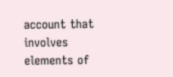account that involves elements of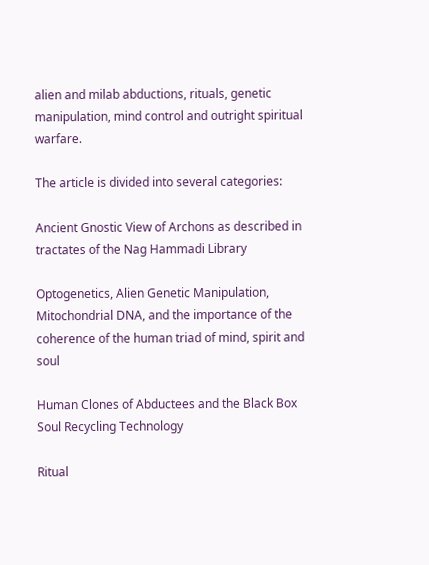alien and milab abductions, rituals, genetic manipulation, mind control and outright spiritual warfare.

The article is divided into several categories:

Ancient Gnostic View of Archons as described in tractates of the Nag Hammadi Library

Optogenetics, Alien Genetic Manipulation, Mitochondrial DNA, and the importance of the coherence of the human triad of mind, spirit and soul

Human Clones of Abductees and the Black Box Soul Recycling Technology

Ritual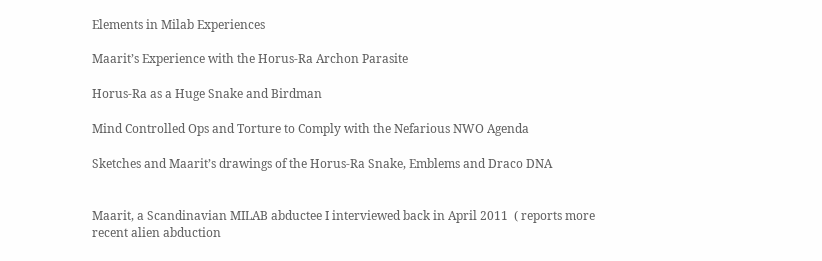Elements in Milab Experiences

Maarit’s Experience with the Horus-Ra Archon Parasite

Horus-Ra as a Huge Snake and Birdman

Mind Controlled Ops and Torture to Comply with the Nefarious NWO Agenda

Sketches and Maarit’s drawings of the Horus-Ra Snake, Emblems and Draco DNA


Maarit, a Scandinavian MILAB abductee I interviewed back in April 2011  ( reports more recent alien abduction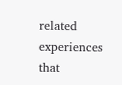related experiences that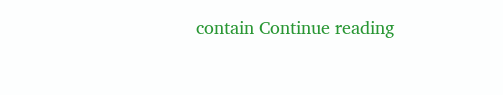contain Continue reading